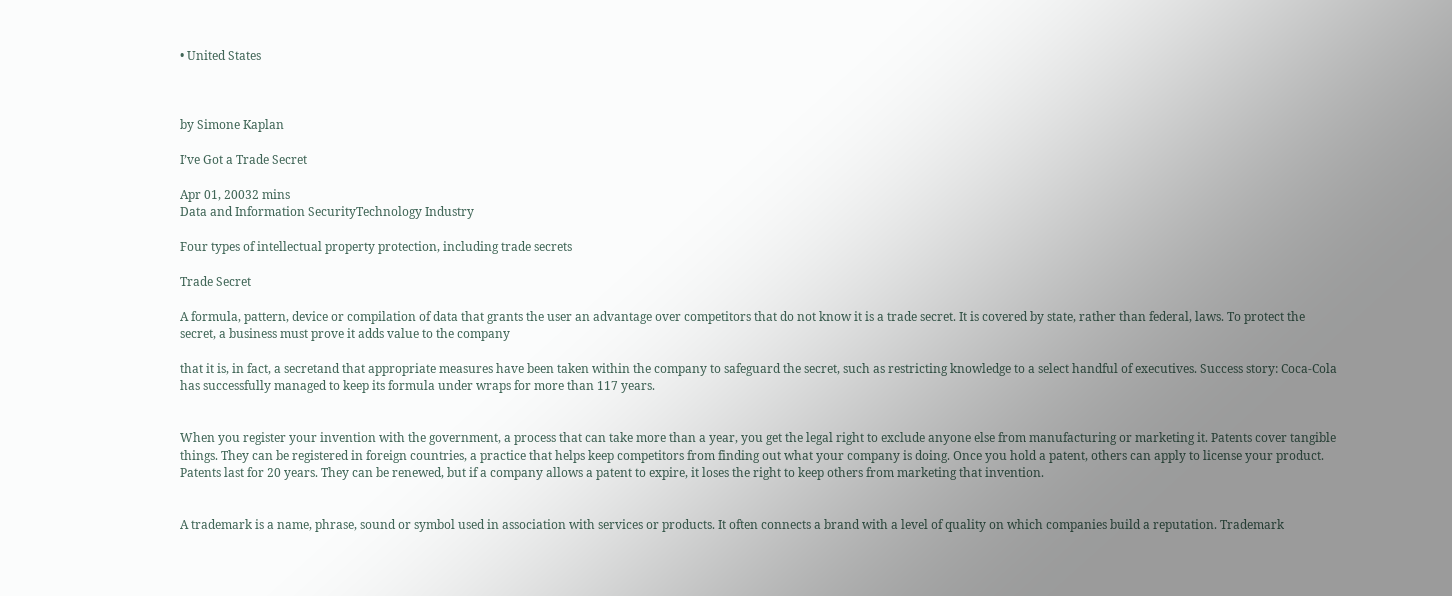• United States



by Simone Kaplan

I’ve Got a Trade Secret

Apr 01, 20032 mins
Data and Information SecurityTechnology Industry

Four types of intellectual property protection, including trade secrets

Trade Secret

A formula, pattern, device or compilation of data that grants the user an advantage over competitors that do not know it is a trade secret. It is covered by state, rather than federal, laws. To protect the secret, a business must prove it adds value to the company

that it is, in fact, a secretand that appropriate measures have been taken within the company to safeguard the secret, such as restricting knowledge to a select handful of executives. Success story: Coca-Cola has successfully managed to keep its formula under wraps for more than 117 years.


When you register your invention with the government, a process that can take more than a year, you get the legal right to exclude anyone else from manufacturing or marketing it. Patents cover tangible things. They can be registered in foreign countries, a practice that helps keep competitors from finding out what your company is doing. Once you hold a patent, others can apply to license your product. Patents last for 20 years. They can be renewed, but if a company allows a patent to expire, it loses the right to keep others from marketing that invention.


A trademark is a name, phrase, sound or symbol used in association with services or products. It often connects a brand with a level of quality on which companies build a reputation. Trademark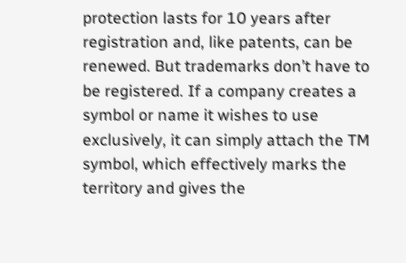protection lasts for 10 years after registration and, like patents, can be renewed. But trademarks don’t have to be registered. If a company creates a symbol or name it wishes to use exclusively, it can simply attach the TM symbol, which effectively marks the territory and gives the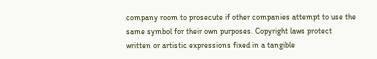company room to prosecute if other companies attempt to use the same symbol for their own purposes. Copyright laws protect written or artistic expressions fixed in a tangible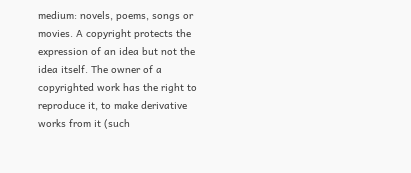medium: novels, poems, songs or movies. A copyright protects the expression of an idea but not the idea itself. The owner of a copyrighted work has the right to reproduce it, to make derivative works from it (such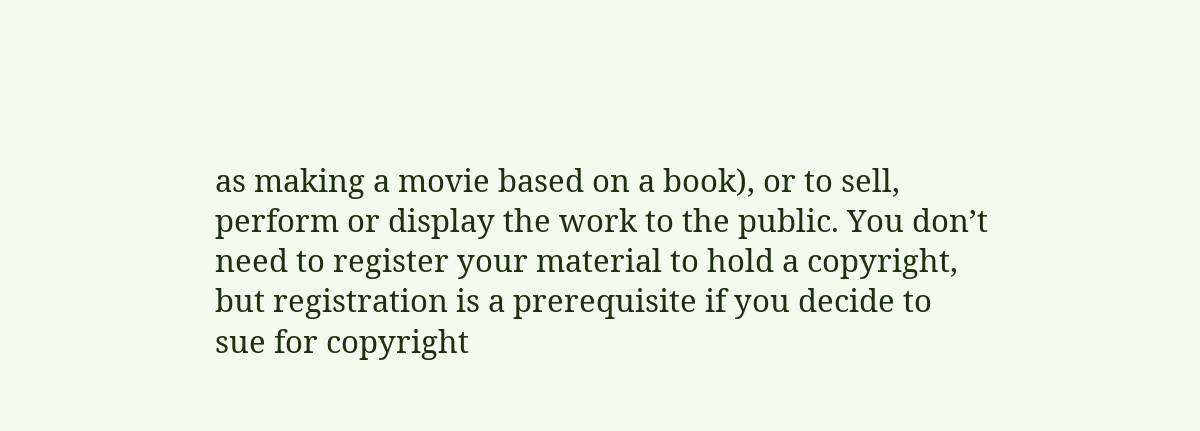as making a movie based on a book), or to sell, perform or display the work to the public. You don’t need to register your material to hold a copyright, but registration is a prerequisite if you decide to sue for copyright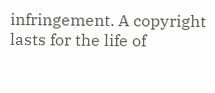infringement. A copyright lasts for the life of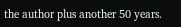the author plus another 50 years.